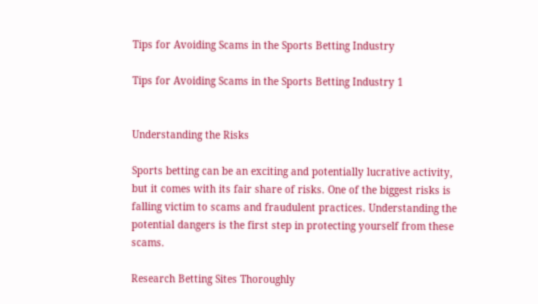Tips for Avoiding Scams in the Sports Betting Industry

Tips for Avoiding Scams in the Sports Betting Industry 1


Understanding the Risks

Sports betting can be an exciting and potentially lucrative activity, but it comes with its fair share of risks. One of the biggest risks is falling victim to scams and fraudulent practices. Understanding the potential dangers is the first step in protecting yourself from these scams.

Research Betting Sites Thoroughly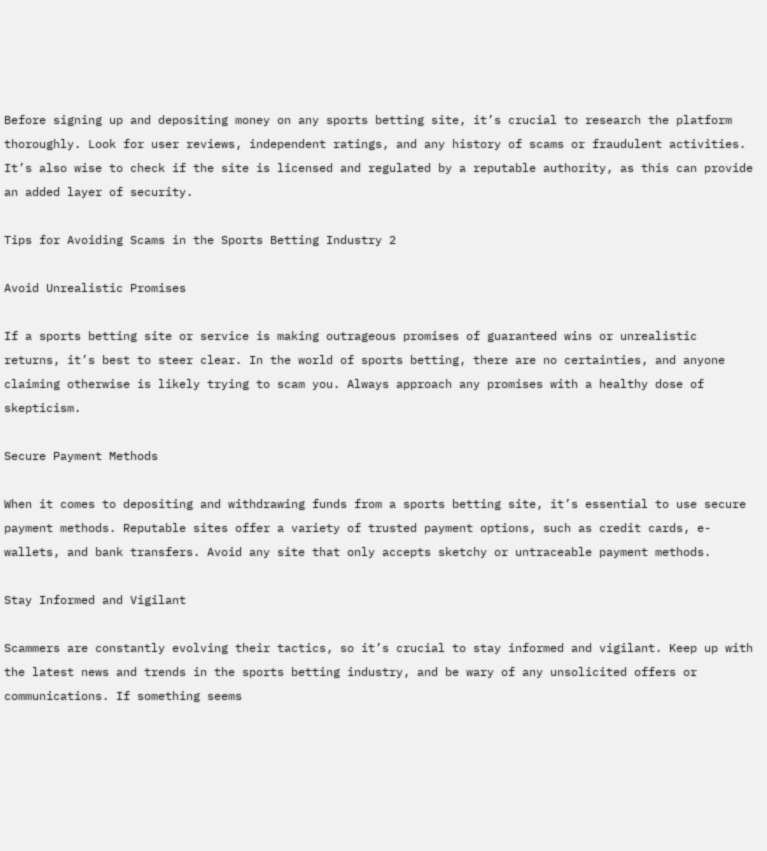Before signing up and depositing money on any sports betting site, it’s crucial to research the platform thoroughly. Look for user reviews, independent ratings, and any history of scams or fraudulent activities. It’s also wise to check if the site is licensed and regulated by a reputable authority, as this can provide an added layer of security.

Tips for Avoiding Scams in the Sports Betting Industry 2

Avoid Unrealistic Promises

If a sports betting site or service is making outrageous promises of guaranteed wins or unrealistic returns, it’s best to steer clear. In the world of sports betting, there are no certainties, and anyone claiming otherwise is likely trying to scam you. Always approach any promises with a healthy dose of skepticism.

Secure Payment Methods

When it comes to depositing and withdrawing funds from a sports betting site, it’s essential to use secure payment methods. Reputable sites offer a variety of trusted payment options, such as credit cards, e-wallets, and bank transfers. Avoid any site that only accepts sketchy or untraceable payment methods.

Stay Informed and Vigilant

Scammers are constantly evolving their tactics, so it’s crucial to stay informed and vigilant. Keep up with the latest news and trends in the sports betting industry, and be wary of any unsolicited offers or communications. If something seems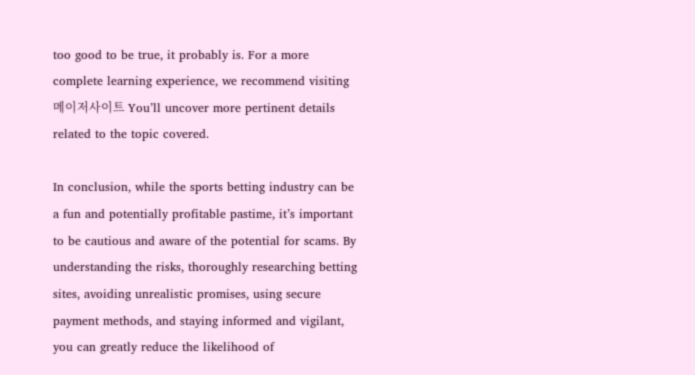too good to be true, it probably is. For a more complete learning experience, we recommend visiting 메이저사이트 You’ll uncover more pertinent details related to the topic covered.

In conclusion, while the sports betting industry can be a fun and potentially profitable pastime, it’s important to be cautious and aware of the potential for scams. By understanding the risks, thoroughly researching betting sites, avoiding unrealistic promises, using secure payment methods, and staying informed and vigilant, you can greatly reduce the likelihood of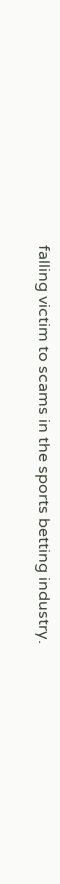falling victim to scams in the sports betting industry.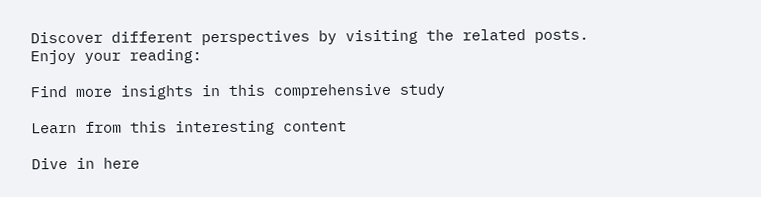Discover different perspectives by visiting the related posts. Enjoy your reading:

Find more insights in this comprehensive study

Learn from this interesting content

Dive in here